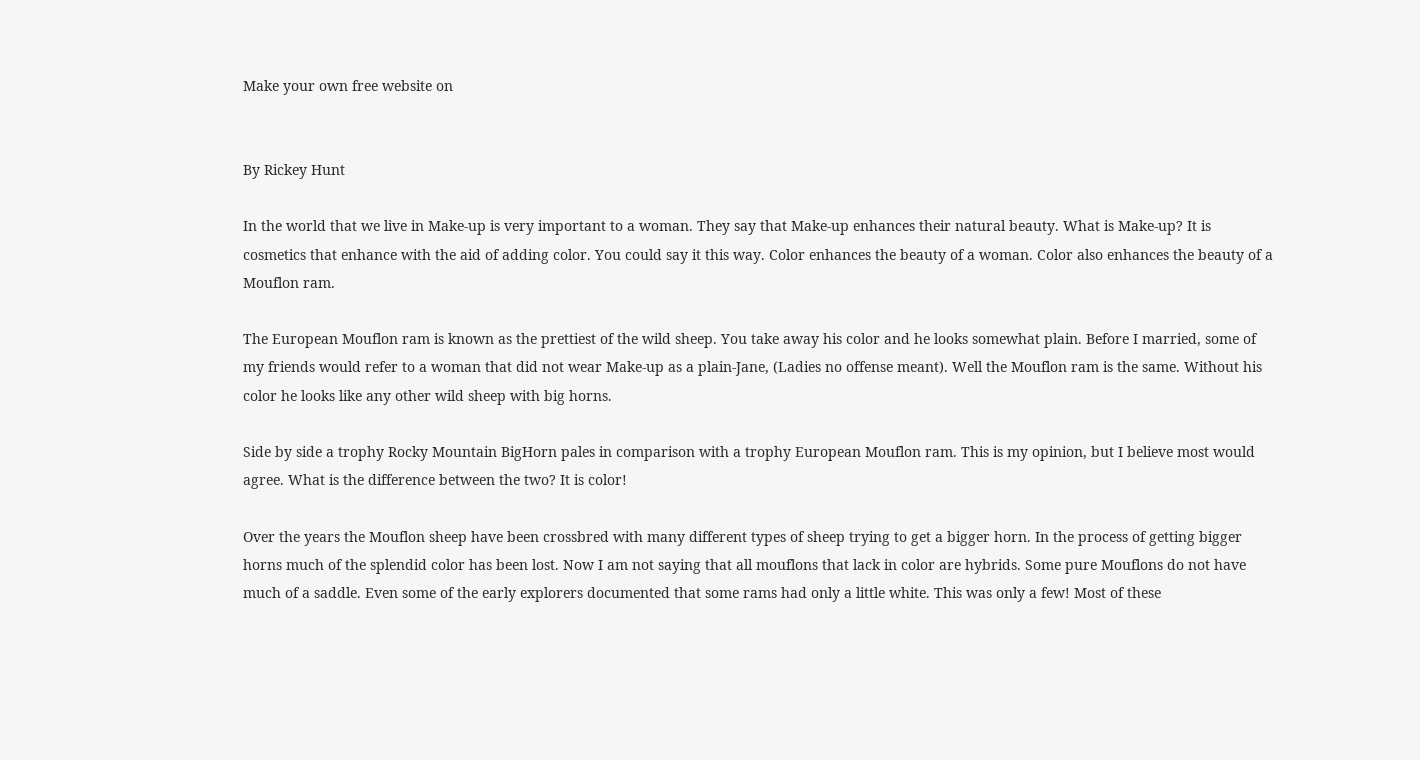Make your own free website on


By Rickey Hunt

In the world that we live in Make-up is very important to a woman. They say that Make-up enhances their natural beauty. What is Make-up? It is cosmetics that enhance with the aid of adding color. You could say it this way. Color enhances the beauty of a woman. Color also enhances the beauty of a Mouflon ram.

The European Mouflon ram is known as the prettiest of the wild sheep. You take away his color and he looks somewhat plain. Before I married, some of my friends would refer to a woman that did not wear Make-up as a plain-Jane, (Ladies no offense meant). Well the Mouflon ram is the same. Without his color he looks like any other wild sheep with big horns.

Side by side a trophy Rocky Mountain BigHorn pales in comparison with a trophy European Mouflon ram. This is my opinion, but I believe most would agree. What is the difference between the two? It is color!

Over the years the Mouflon sheep have been crossbred with many different types of sheep trying to get a bigger horn. In the process of getting bigger horns much of the splendid color has been lost. Now I am not saying that all mouflons that lack in color are hybrids. Some pure Mouflons do not have much of a saddle. Even some of the early explorers documented that some rams had only a little white. This was only a few! Most of these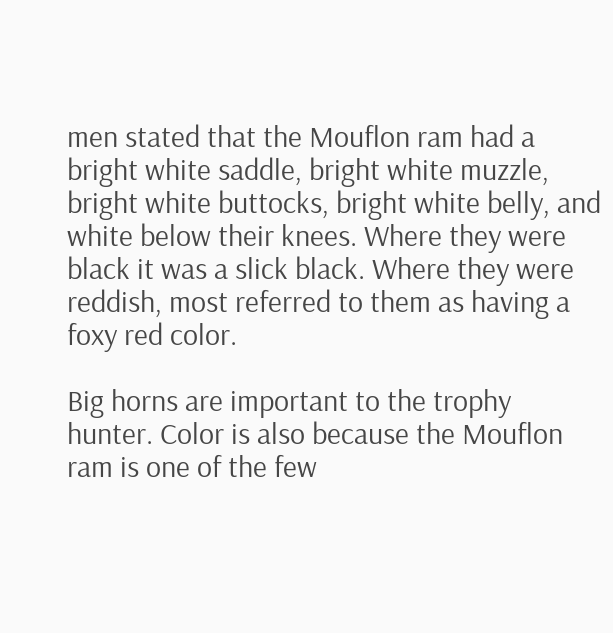men stated that the Mouflon ram had a bright white saddle, bright white muzzle, bright white buttocks, bright white belly, and white below their knees. Where they were black it was a slick black. Where they were reddish, most referred to them as having a foxy red color.

Big horns are important to the trophy hunter. Color is also because the Mouflon ram is one of the few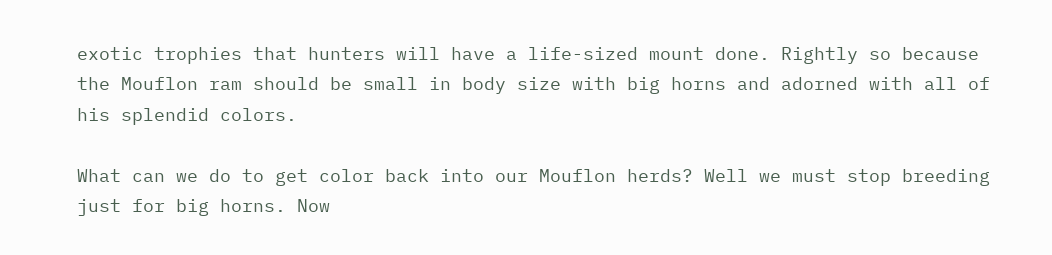exotic trophies that hunters will have a life-sized mount done. Rightly so because the Mouflon ram should be small in body size with big horns and adorned with all of his splendid colors.

What can we do to get color back into our Mouflon herds? Well we must stop breeding just for big horns. Now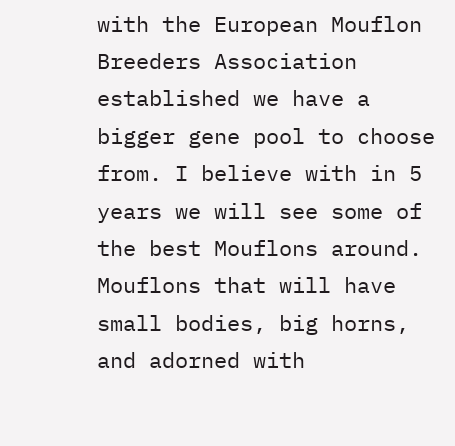with the European Mouflon Breeders Association established we have a bigger gene pool to choose from. I believe with in 5 years we will see some of the best Mouflons around. Mouflons that will have small bodies, big horns, and adorned with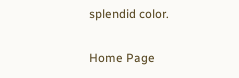splendid color.

Home Page